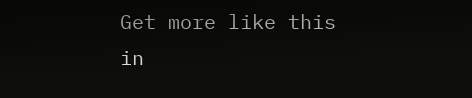Get more like this
in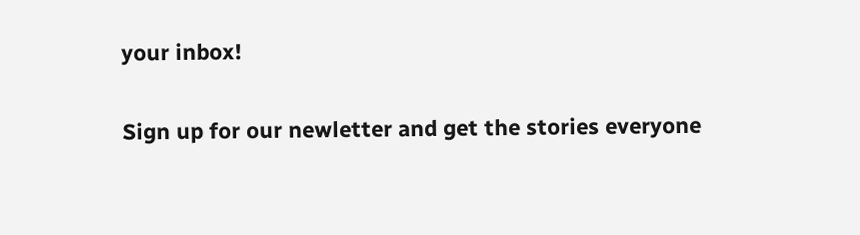your inbox!

Sign up for our newletter and get the stories everyone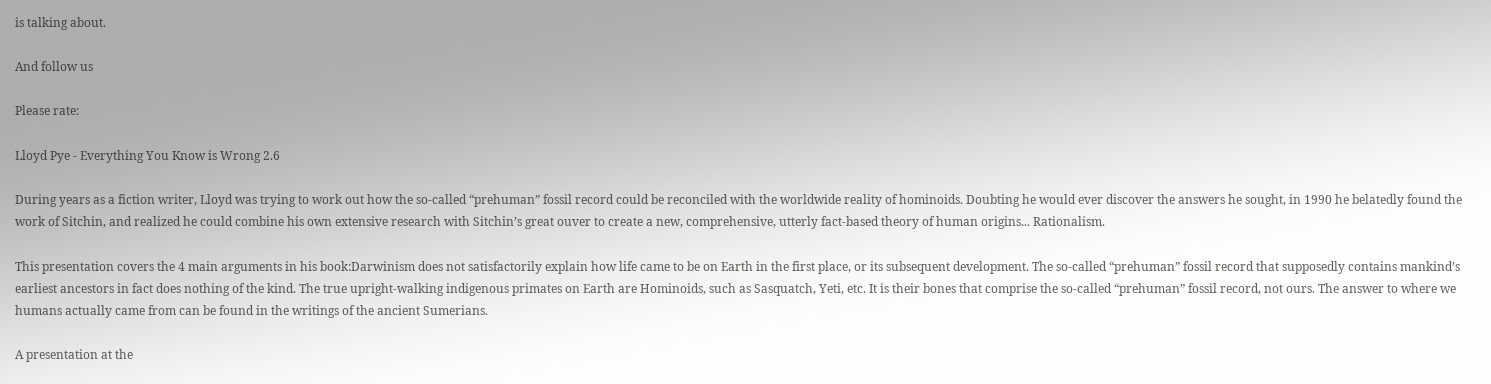is talking about.

And follow us

Please rate:

Lloyd Pye - Everything You Know is Wrong 2.6

During years as a fiction writer, Lloyd was trying to work out how the so-called “prehuman” fossil record could be reconciled with the worldwide reality of hominoids. Doubting he would ever discover the answers he sought, in 1990 he belatedly found the work of Sitchin, and realized he could combine his own extensive research with Sitchin’s great ouver to create a new, comprehensive, utterly fact-based theory of human origins... Rationalism.

This presentation covers the 4 main arguments in his book:Darwinism does not satisfactorily explain how life came to be on Earth in the first place, or its subsequent development. The so-called “prehuman” fossil record that supposedly contains mankind’s earliest ancestors in fact does nothing of the kind. The true upright-walking indigenous primates on Earth are Hominoids, such as Sasquatch, Yeti, etc. It is their bones that comprise the so-called “prehuman” fossil record, not ours. The answer to where we humans actually came from can be found in the writings of the ancient Sumerians.

A presentation at the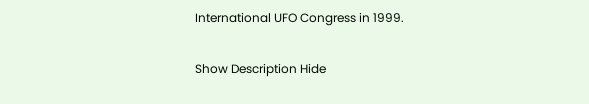International UFO Congress in 1999.

Show Description Hide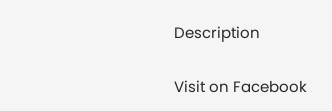Description


Visit on Facebook